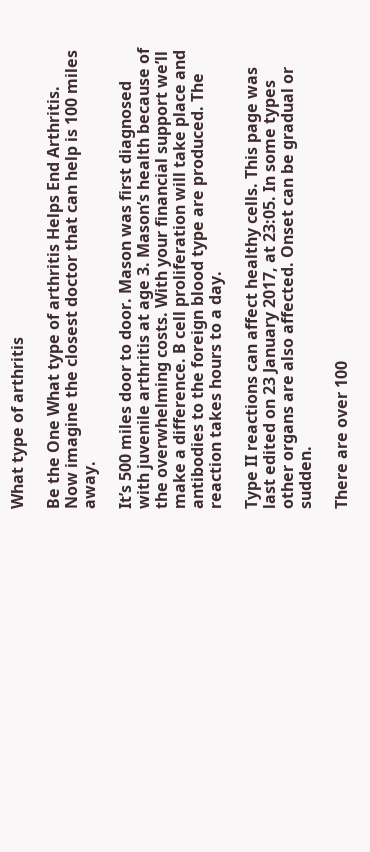What type of arthritis

Be the One What type of arthritis Helps End Arthritis. Now imagine the closest doctor that can help is 100 miles away.

It’s 500 miles door to door. Mason was first diagnosed with juvenile arthritis at age 3. Mason’s health because of the overwhelming costs. With your financial support we’ll make a difference. B cell proliferation will take place and antibodies to the foreign blood type are produced. The reaction takes hours to a day.

Type II reactions can affect healthy cells. This page was last edited on 23 January 2017, at 23:05. In some types other organs are also affected. Onset can be gradual or sudden.

There are over 100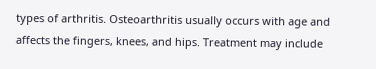types of arthritis. Osteoarthritis usually occurs with age and affects the fingers, knees, and hips. Treatment may include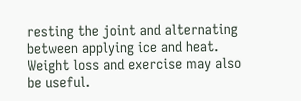resting the joint and alternating between applying ice and heat. Weight loss and exercise may also be useful.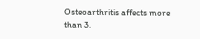Osteoarthritis affects more than 3.